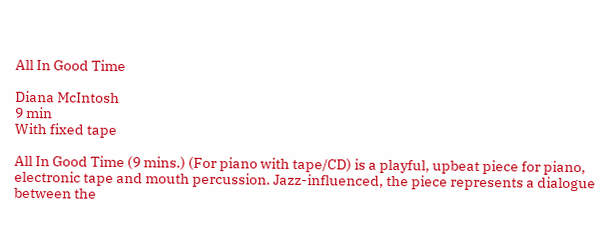All In Good Time

Diana McIntosh
9 min
With fixed tape

All In Good Time (9 mins.) (For piano with tape/CD) is a playful, upbeat piece for piano, electronic tape and mouth percussion. Jazz-influenced, the piece represents a dialogue between the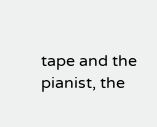tape and the pianist, the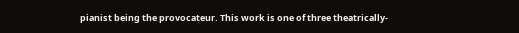pianist being the provocateur. This work is one of three theatrically-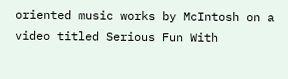oriented music works by McIntosh on a video titled Serious Fun With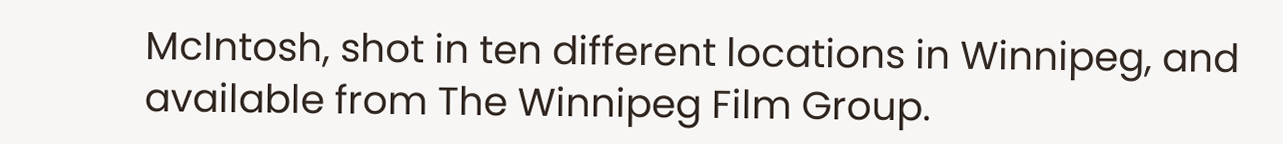McIntosh, shot in ten different locations in Winnipeg, and available from The Winnipeg Film Group.